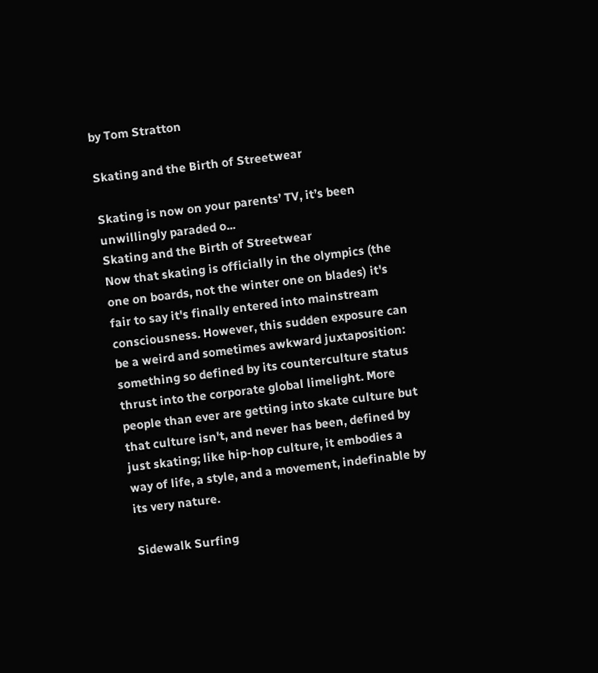by Tom Stratton

Skating and the Birth of Streetwear

Skating is now on your parents’ TV, it’s been unwillingly paraded o...
Skating and the Birth of Streetwear
Now that skating is officially in the olympics (the one on boards, not the winter one on blades) it's fair to say it's finally entered into mainstream consciousness. However, this sudden exposure can be a weird and sometimes awkward juxtaposition: something so defined by its counterculture status thrust into the corporate global limelight. More people than ever are getting into skate culture but that culture isn't, and never has been, defined by just skating; like hip-hop culture, it embodies a way of life, a style, and a movement, indefinable by its very nature.

Sidewalk Surfing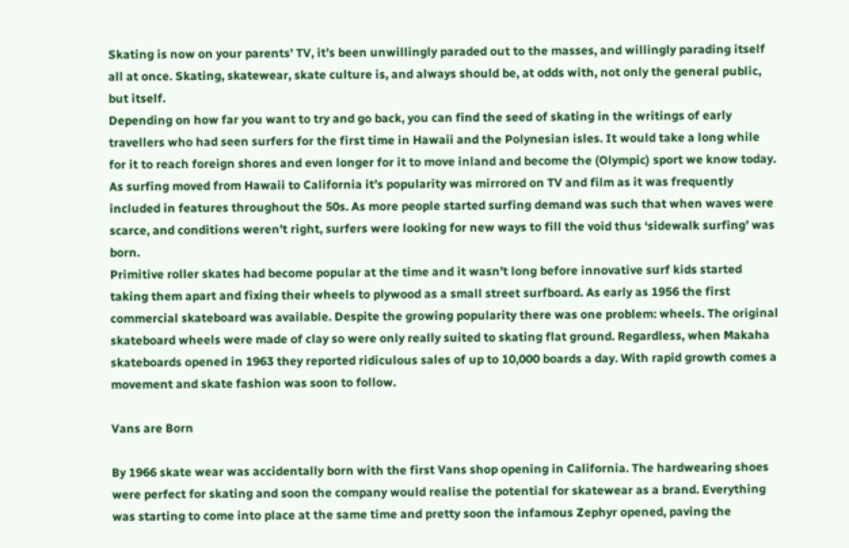Skating is now on your parents’ TV, it’s been unwillingly paraded out to the masses, and willingly parading itself all at once. Skating, skatewear, skate culture is, and always should be, at odds with, not only the general public, but itself.
Depending on how far you want to try and go back, you can find the seed of skating in the writings of early travellers who had seen surfers for the first time in Hawaii and the Polynesian isles. It would take a long while for it to reach foreign shores and even longer for it to move inland and become the (Olympic) sport we know today. As surfing moved from Hawaii to California it’s popularity was mirrored on TV and film as it was frequently included in features throughout the 50s. As more people started surfing demand was such that when waves were scarce, and conditions weren’t right, surfers were looking for new ways to fill the void thus ‘sidewalk surfing’ was born.
Primitive roller skates had become popular at the time and it wasn’t long before innovative surf kids started taking them apart and fixing their wheels to plywood as a small street surfboard. As early as 1956 the first commercial skateboard was available. Despite the growing popularity there was one problem: wheels. The original skateboard wheels were made of clay so were only really suited to skating flat ground. Regardless, when Makaha skateboards opened in 1963 they reported ridiculous sales of up to 10,000 boards a day. With rapid growth comes a movement and skate fashion was soon to follow.

Vans are Born

By 1966 skate wear was accidentally born with the first Vans shop opening in California. The hardwearing shoes were perfect for skating and soon the company would realise the potential for skatewear as a brand. Everything was starting to come into place at the same time and pretty soon the infamous Zephyr opened, paving the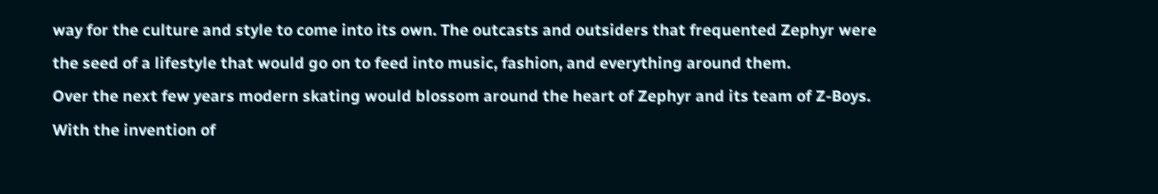way for the culture and style to come into its own. The outcasts and outsiders that frequented Zephyr were the seed of a lifestyle that would go on to feed into music, fashion, and everything around them.
Over the next few years modern skating would blossom around the heart of Zephyr and its team of Z-Boys. With the invention of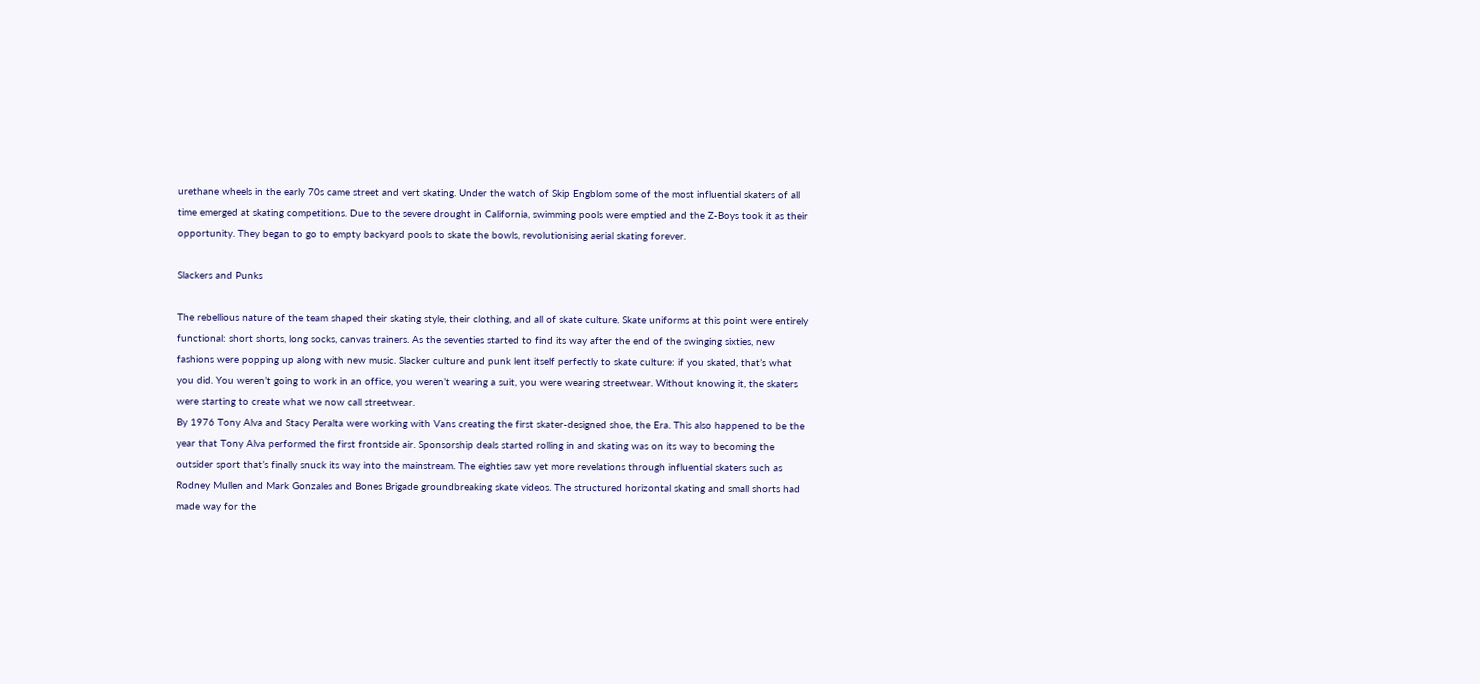urethane wheels in the early 70s came street and vert skating. Under the watch of Skip Engblom some of the most influential skaters of all time emerged at skating competitions. Due to the severe drought in California, swimming pools were emptied and the Z-Boys took it as their opportunity. They began to go to empty backyard pools to skate the bowls, revolutionising aerial skating forever.

Slackers and Punks

The rebellious nature of the team shaped their skating style, their clothing, and all of skate culture. Skate uniforms at this point were entirely functional: short shorts, long socks, canvas trainers. As the seventies started to find its way after the end of the swinging sixties, new fashions were popping up along with new music. Slacker culture and punk lent itself perfectly to skate culture: if you skated, that’s what you did. You weren’t going to work in an office, you weren’t wearing a suit, you were wearing streetwear. Without knowing it, the skaters were starting to create what we now call streetwear.
By 1976 Tony Alva and Stacy Peralta were working with Vans creating the first skater-designed shoe, the Era. This also happened to be the year that Tony Alva performed the first frontside air. Sponsorship deals started rolling in and skating was on its way to becoming the outsider sport that’s finally snuck its way into the mainstream. The eighties saw yet more revelations through influential skaters such as Rodney Mullen and Mark Gonzales and Bones Brigade groundbreaking skate videos. The structured horizontal skating and small shorts had made way for the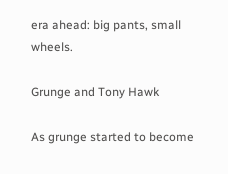era ahead: big pants, small wheels.

Grunge and Tony Hawk

As grunge started to become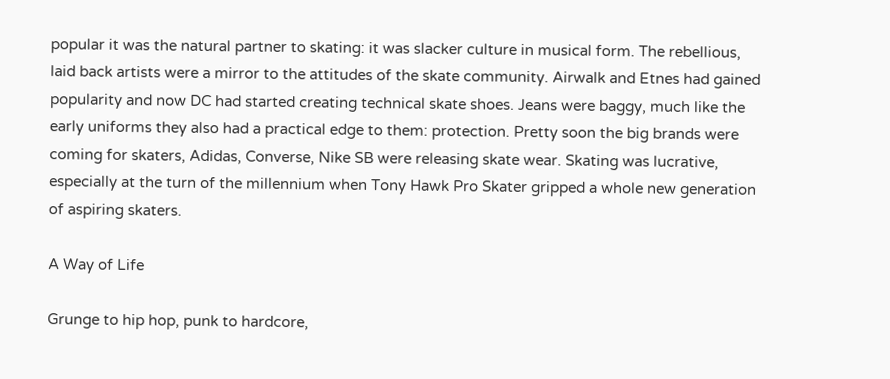popular it was the natural partner to skating: it was slacker culture in musical form. The rebellious, laid back artists were a mirror to the attitudes of the skate community. Airwalk and Etnes had gained popularity and now DC had started creating technical skate shoes. Jeans were baggy, much like the early uniforms they also had a practical edge to them: protection. Pretty soon the big brands were coming for skaters, Adidas, Converse, Nike SB were releasing skate wear. Skating was lucrative, especially at the turn of the millennium when Tony Hawk Pro Skater gripped a whole new generation of aspiring skaters.

A Way of Life

Grunge to hip hop, punk to hardcore,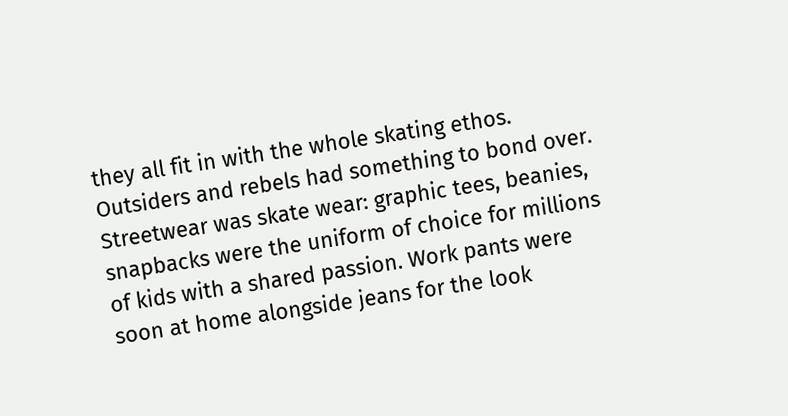they all fit in with the whole skating ethos. Outsiders and rebels had something to bond over. Streetwear was skate wear: graphic tees, beanies, snapbacks were the uniform of choice for millions of kids with a shared passion. Work pants were soon at home alongside jeans for the look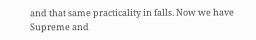and that same practicality in falls. Now we have Supreme and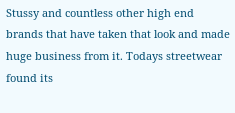Stussy and countless other high end brands that have taken that look and made huge business from it. Todays streetwear found its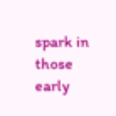spark in those early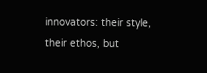innovators: their style, their ethos, but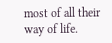most of all their way of life.